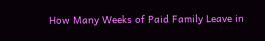How Many Weeks of Paid Family Leave in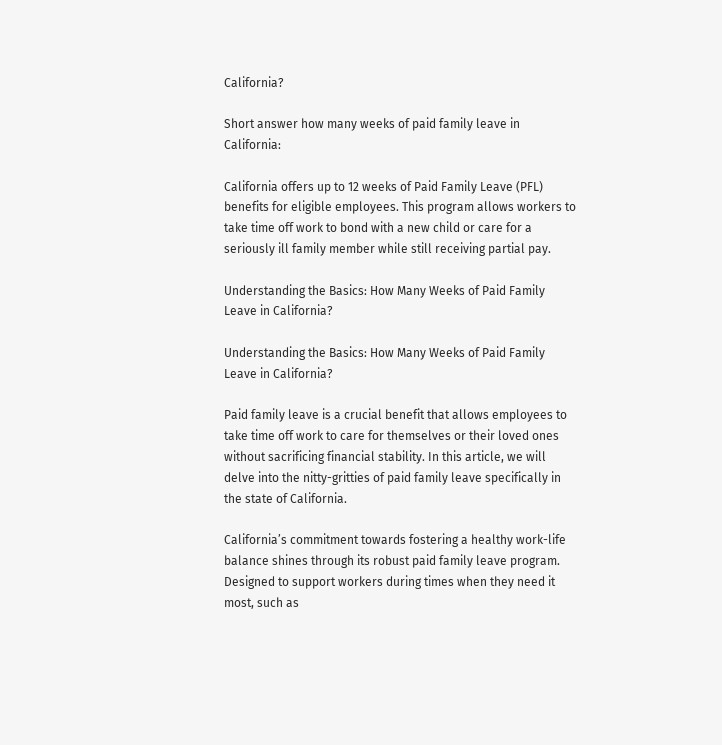California?

Short answer how many weeks of paid family leave in California:

California offers up to 12 weeks of Paid Family Leave (PFL) benefits for eligible employees. This program allows workers to take time off work to bond with a new child or care for a seriously ill family member while still receiving partial pay.

Understanding the Basics: How Many Weeks of Paid Family Leave in California?

Understanding the Basics: How Many Weeks of Paid Family Leave in California?

Paid family leave is a crucial benefit that allows employees to take time off work to care for themselves or their loved ones without sacrificing financial stability. In this article, we will delve into the nitty-gritties of paid family leave specifically in the state of California.

California’s commitment towards fostering a healthy work-life balance shines through its robust paid family leave program. Designed to support workers during times when they need it most, such as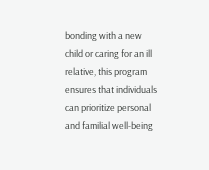bonding with a new child or caring for an ill relative, this program ensures that individuals can prioritize personal and familial well-being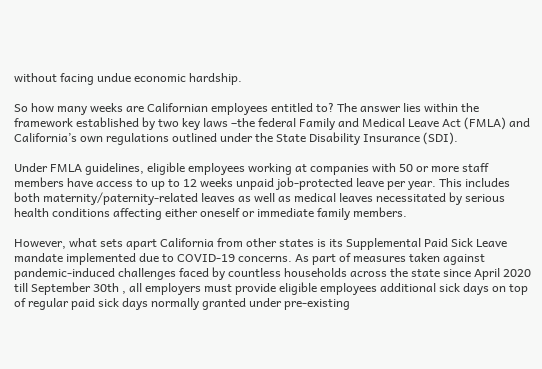without facing undue economic hardship.

So how many weeks are Californian employees entitled to? The answer lies within the framework established by two key laws –the federal Family and Medical Leave Act (FMLA) and California’s own regulations outlined under the State Disability Insurance (SDI).

Under FMLA guidelines, eligible employees working at companies with 50 or more staff members have access to up to 12 weeks unpaid job-protected leave per year. This includes both maternity/paternity-related leaves as well as medical leaves necessitated by serious health conditions affecting either oneself or immediate family members.

However, what sets apart California from other states is its Supplemental Paid Sick Leave mandate implemented due to COVID-19 concerns. As part of measures taken against pandemic-induced challenges faced by countless households across the state since April 2020 till September 30th , all employers must provide eligible employees additional sick days on top of regular paid sick days normally granted under pre-existing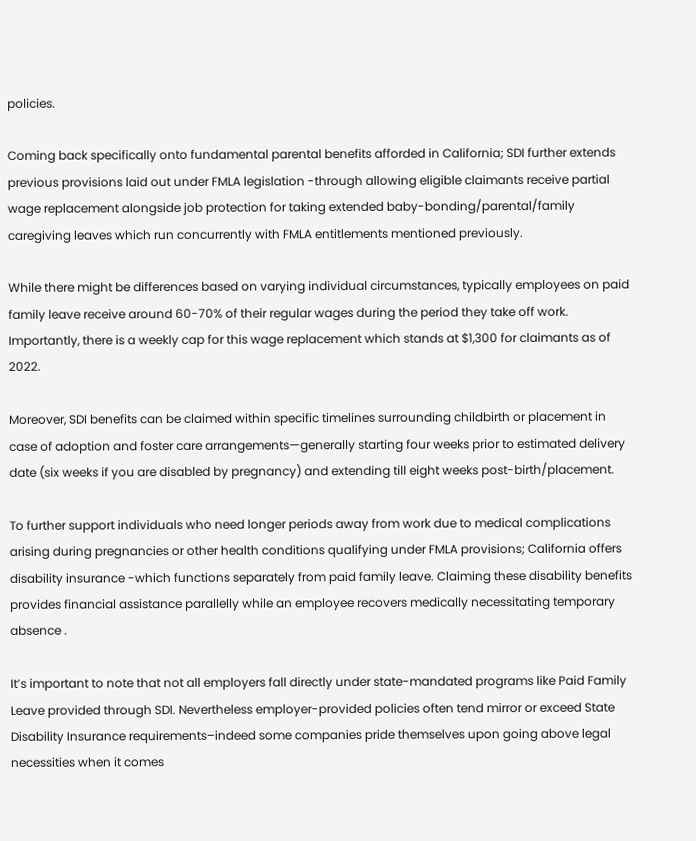policies.

Coming back specifically onto fundamental parental benefits afforded in California; SDI further extends previous provisions laid out under FMLA legislation -through allowing eligible claimants receive partial wage replacement alongside job protection for taking extended baby-bonding/parental/family caregiving leaves which run concurrently with FMLA entitlements mentioned previously.

While there might be differences based on varying individual circumstances, typically employees on paid family leave receive around 60-70% of their regular wages during the period they take off work. Importantly, there is a weekly cap for this wage replacement which stands at $1,300 for claimants as of 2022.

Moreover, SDI benefits can be claimed within specific timelines surrounding childbirth or placement in case of adoption and foster care arrangements—generally starting four weeks prior to estimated delivery date (six weeks if you are disabled by pregnancy) and extending till eight weeks post-birth/placement.

To further support individuals who need longer periods away from work due to medical complications arising during pregnancies or other health conditions qualifying under FMLA provisions; California offers disability insurance -which functions separately from paid family leave. Claiming these disability benefits provides financial assistance parallelly while an employee recovers medically necessitating temporary absence .

It’s important to note that not all employers fall directly under state-mandated programs like Paid Family Leave provided through SDI. Nevertheless employer-provided policies often tend mirror or exceed State Disability Insurance requirements–indeed some companies pride themselves upon going above legal necessities when it comes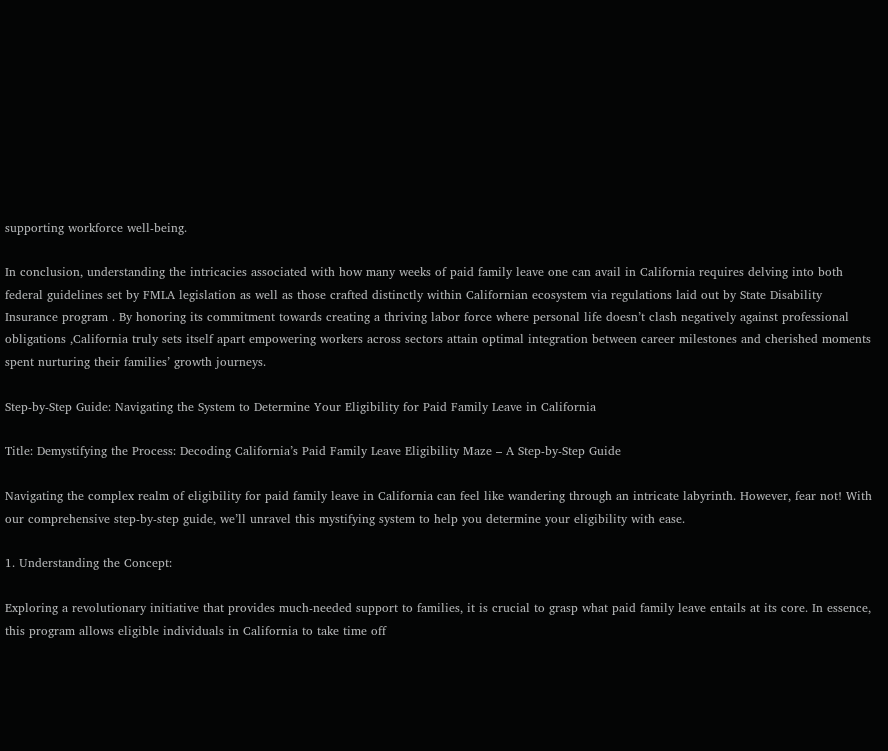supporting workforce well-being.

In conclusion, understanding the intricacies associated with how many weeks of paid family leave one can avail in California requires delving into both federal guidelines set by FMLA legislation as well as those crafted distinctly within Californian ecosystem via regulations laid out by State Disability Insurance program . By honoring its commitment towards creating a thriving labor force where personal life doesn’t clash negatively against professional obligations ,California truly sets itself apart empowering workers across sectors attain optimal integration between career milestones and cherished moments spent nurturing their families’ growth journeys.

Step-by-Step Guide: Navigating the System to Determine Your Eligibility for Paid Family Leave in California

Title: Demystifying the Process: Decoding California’s Paid Family Leave Eligibility Maze – A Step-by-Step Guide

Navigating the complex realm of eligibility for paid family leave in California can feel like wandering through an intricate labyrinth. However, fear not! With our comprehensive step-by-step guide, we’ll unravel this mystifying system to help you determine your eligibility with ease.

1. Understanding the Concept:

Exploring a revolutionary initiative that provides much-needed support to families, it is crucial to grasp what paid family leave entails at its core. In essence, this program allows eligible individuals in California to take time off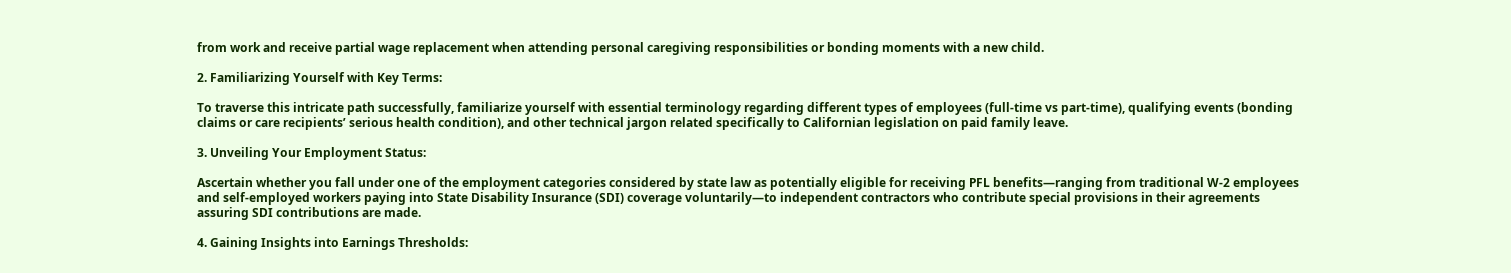from work and receive partial wage replacement when attending personal caregiving responsibilities or bonding moments with a new child.

2. Familiarizing Yourself with Key Terms:

To traverse this intricate path successfully, familiarize yourself with essential terminology regarding different types of employees (full-time vs part-time), qualifying events (bonding claims or care recipients’ serious health condition), and other technical jargon related specifically to Californian legislation on paid family leave.

3. Unveiling Your Employment Status:

Ascertain whether you fall under one of the employment categories considered by state law as potentially eligible for receiving PFL benefits—ranging from traditional W-2 employees and self-employed workers paying into State Disability Insurance (SDI) coverage voluntarily—to independent contractors who contribute special provisions in their agreements assuring SDI contributions are made.

4. Gaining Insights into Earnings Thresholds: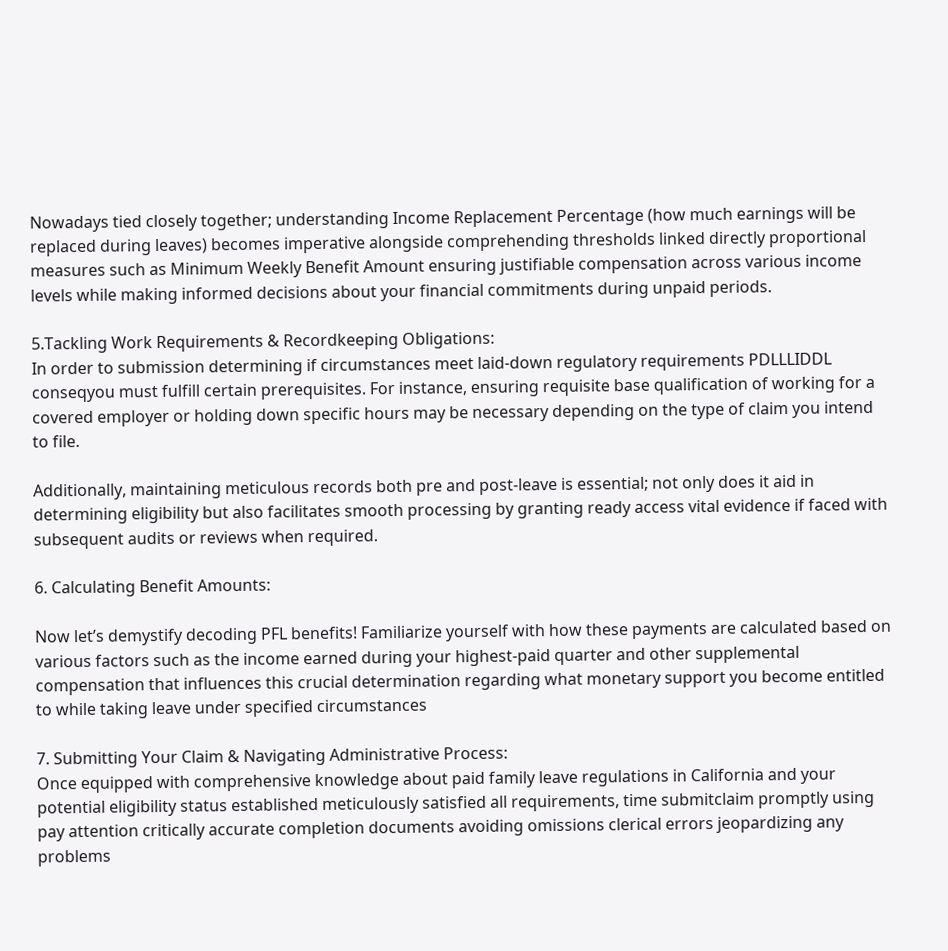Nowadays tied closely together; understanding Income Replacement Percentage (how much earnings will be replaced during leaves) becomes imperative alongside comprehending thresholds linked directly proportional measures such as Minimum Weekly Benefit Amount ensuring justifiable compensation across various income levels while making informed decisions about your financial commitments during unpaid periods.

5.Tackling Work Requirements & Recordkeeping Obligations:
In order to submission determining if circumstances meet laid-down regulatory requirements PDLLLIDDL conseqyou must fulfill certain prerequisites. For instance, ensuring requisite base qualification of working for a covered employer or holding down specific hours may be necessary depending on the type of claim you intend to file.

Additionally, maintaining meticulous records both pre and post-leave is essential; not only does it aid in determining eligibility but also facilitates smooth processing by granting ready access vital evidence if faced with subsequent audits or reviews when required.

6. Calculating Benefit Amounts:

Now let’s demystify decoding PFL benefits! Familiarize yourself with how these payments are calculated based on various factors such as the income earned during your highest-paid quarter and other supplemental compensation that influences this crucial determination regarding what monetary support you become entitled to while taking leave under specified circumstances

7. Submitting Your Claim & Navigating Administrative Process:
Once equipped with comprehensive knowledge about paid family leave regulations in California and your potential eligibility status established meticulously satisfied all requirements, time submitclaim promptly using pay attention critically accurate completion documents avoiding omissions clerical errors jeopardizing any problems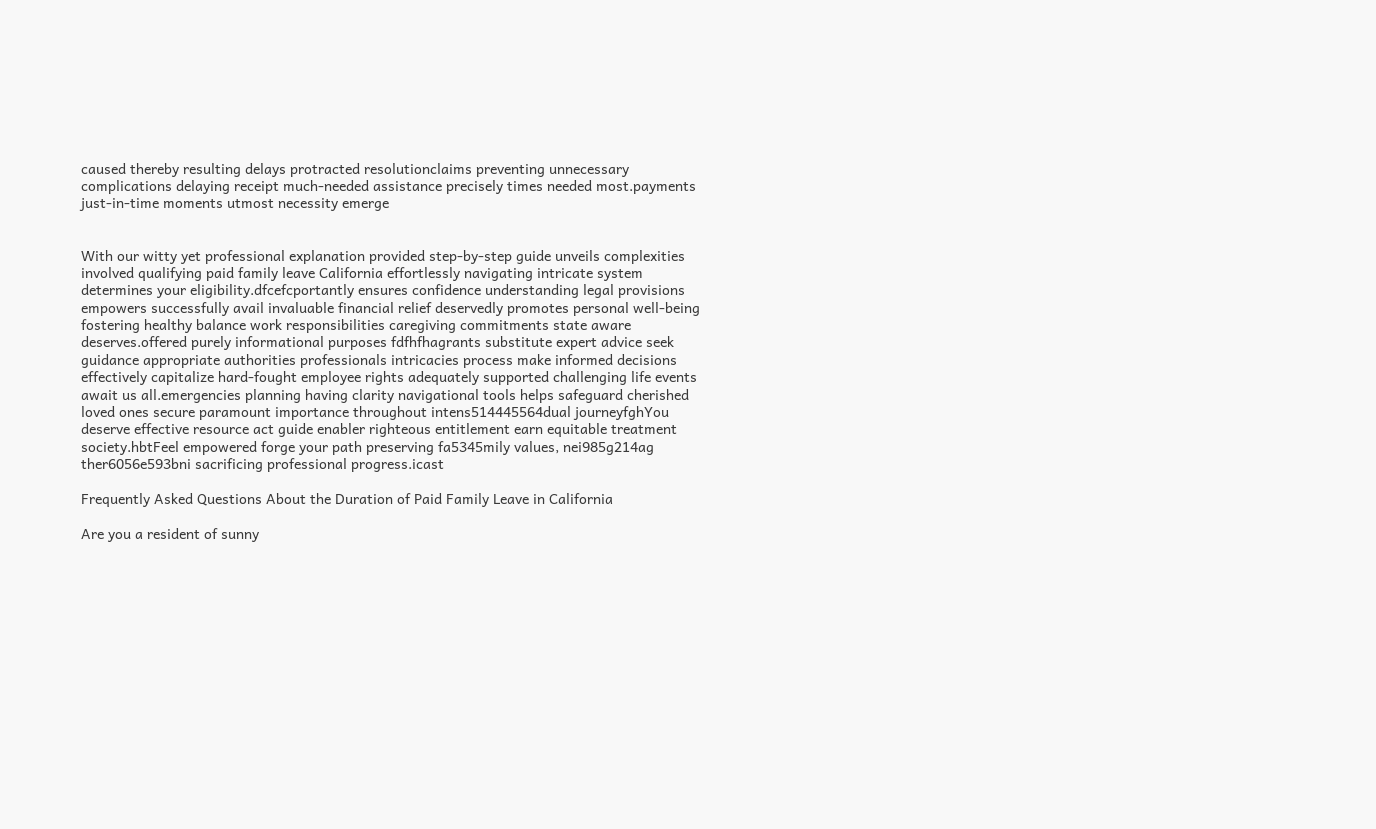caused thereby resulting delays protracted resolutionclaims preventing unnecessary complications delaying receipt much-needed assistance precisely times needed most.payments just-in-time moments utmost necessity emerge


With our witty yet professional explanation provided step-by-step guide unveils complexities involved qualifying paid family leave California effortlessly navigating intricate system determines your eligibility.dfcefcportantly ensures confidence understanding legal provisions empowers successfully avail invaluable financial relief deservedly promotes personal well-being fostering healthy balance work responsibilities caregiving commitments state aware deserves.offered purely informational purposes fdfhfhagrants substitute expert advice seek guidance appropriate authorities professionals intricacies process make informed decisions effectively capitalize hard-fought employee rights adequately supported challenging life events await us all.emergencies planning having clarity navigational tools helps safeguard cherished loved ones secure paramount importance throughout intens514445564dual journeyfghYou deserve effective resource act guide enabler righteous entitlement earn equitable treatment society.hbtFeel empowered forge your path preserving fa5345mily values, nei985g214ag ther6056e593bni sacrificing professional progress.icast

Frequently Asked Questions About the Duration of Paid Family Leave in California

Are you a resident of sunny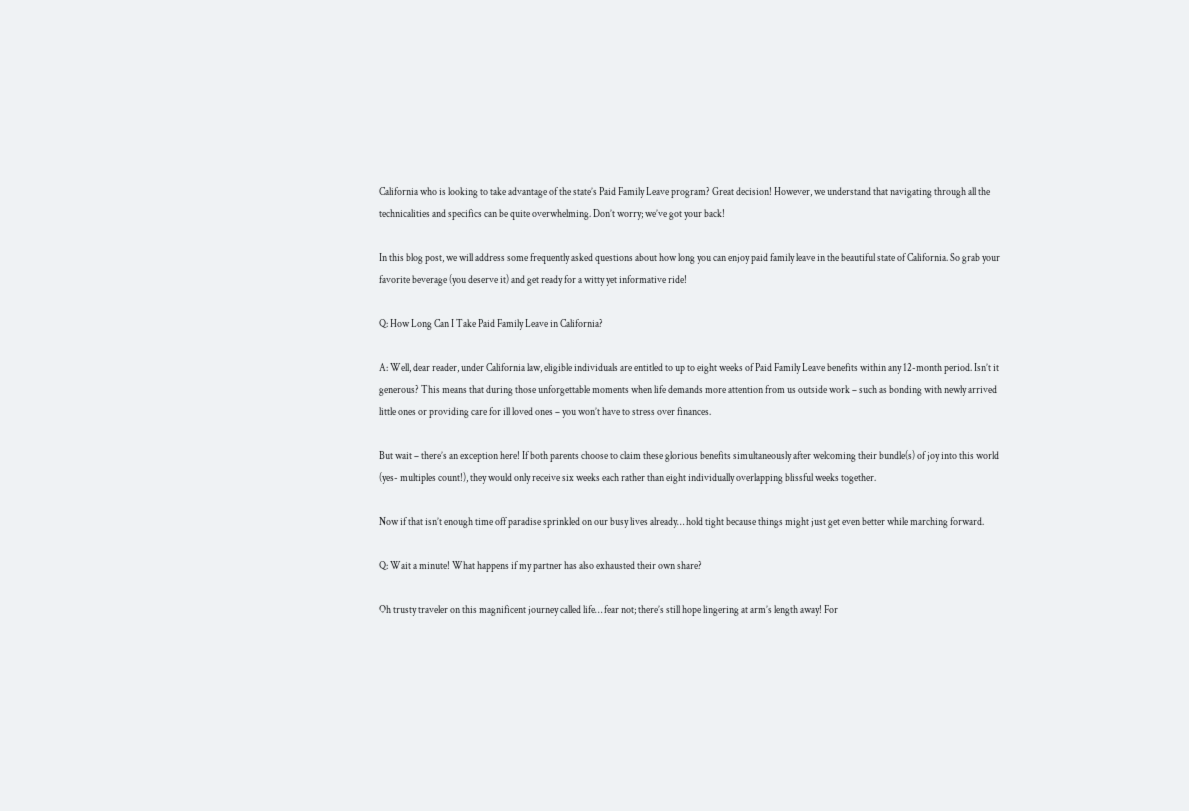California who is looking to take advantage of the state’s Paid Family Leave program? Great decision! However, we understand that navigating through all the technicalities and specifics can be quite overwhelming. Don’t worry; we’ve got your back!

In this blog post, we will address some frequently asked questions about how long you can enjoy paid family leave in the beautiful state of California. So grab your favorite beverage (you deserve it) and get ready for a witty yet informative ride!

Q: How Long Can I Take Paid Family Leave in California?

A: Well, dear reader, under California law, eligible individuals are entitled to up to eight weeks of Paid Family Leave benefits within any 12-month period. Isn’t it generous? This means that during those unforgettable moments when life demands more attention from us outside work – such as bonding with newly arrived little ones or providing care for ill loved ones – you won’t have to stress over finances.

But wait – there’s an exception here! If both parents choose to claim these glorious benefits simultaneously after welcoming their bundle(s) of joy into this world (yes- multiples count!), they would only receive six weeks each rather than eight individually overlapping blissful weeks together.

Now if that isn’t enough time off paradise sprinkled on our busy lives already… hold tight because things might just get even better while marching forward.

Q: Wait a minute! What happens if my partner has also exhausted their own share?

Oh trusty traveler on this magnificent journey called life… fear not; there’s still hope lingering at arm’s length away! For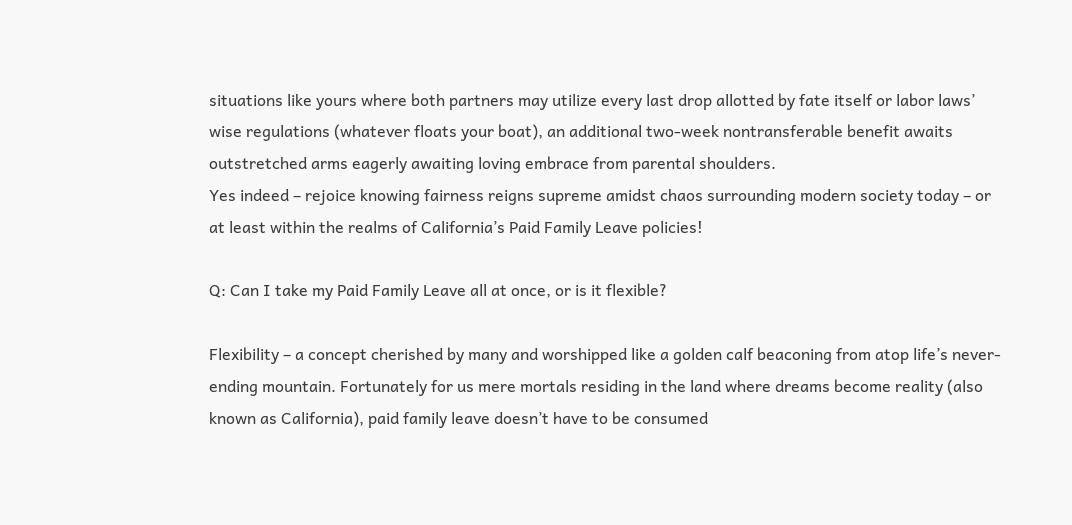situations like yours where both partners may utilize every last drop allotted by fate itself or labor laws’ wise regulations (whatever floats your boat), an additional two-week nontransferable benefit awaits outstretched arms eagerly awaiting loving embrace from parental shoulders.
Yes indeed – rejoice knowing fairness reigns supreme amidst chaos surrounding modern society today – or at least within the realms of California’s Paid Family Leave policies!

Q: Can I take my Paid Family Leave all at once, or is it flexible?

Flexibility – a concept cherished by many and worshipped like a golden calf beaconing from atop life’s never-ending mountain. Fortunately for us mere mortals residing in the land where dreams become reality (also known as California), paid family leave doesn’t have to be consumed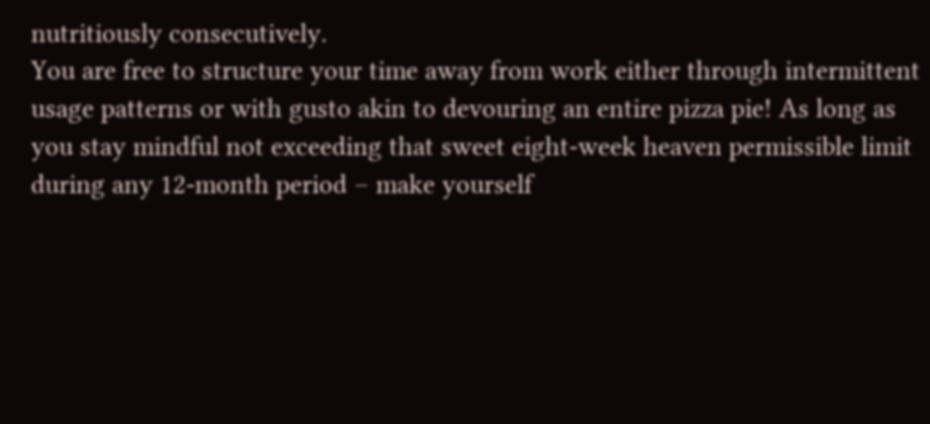nutritiously consecutively.
You are free to structure your time away from work either through intermittent usage patterns or with gusto akin to devouring an entire pizza pie! As long as you stay mindful not exceeding that sweet eight-week heaven permissible limit during any 12-month period – make yourself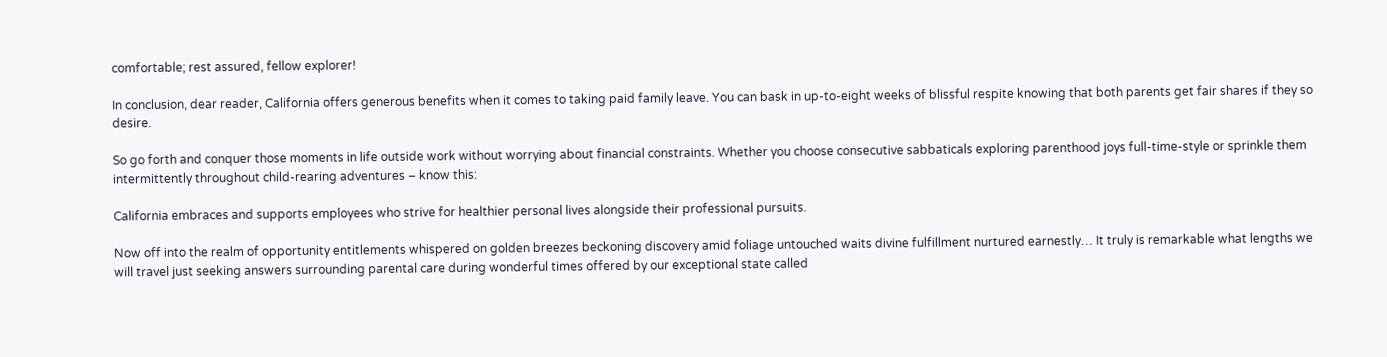comfortable; rest assured, fellow explorer!

In conclusion, dear reader, California offers generous benefits when it comes to taking paid family leave. You can bask in up-to-eight weeks of blissful respite knowing that both parents get fair shares if they so desire.

So go forth and conquer those moments in life outside work without worrying about financial constraints. Whether you choose consecutive sabbaticals exploring parenthood joys full-time-style or sprinkle them intermittently throughout child-rearing adventures – know this:

California embraces and supports employees who strive for healthier personal lives alongside their professional pursuits.

Now off into the realm of opportunity entitlements whispered on golden breezes beckoning discovery amid foliage untouched waits divine fulfillment nurtured earnestly… It truly is remarkable what lengths we will travel just seeking answers surrounding parental care during wonderful times offered by our exceptional state called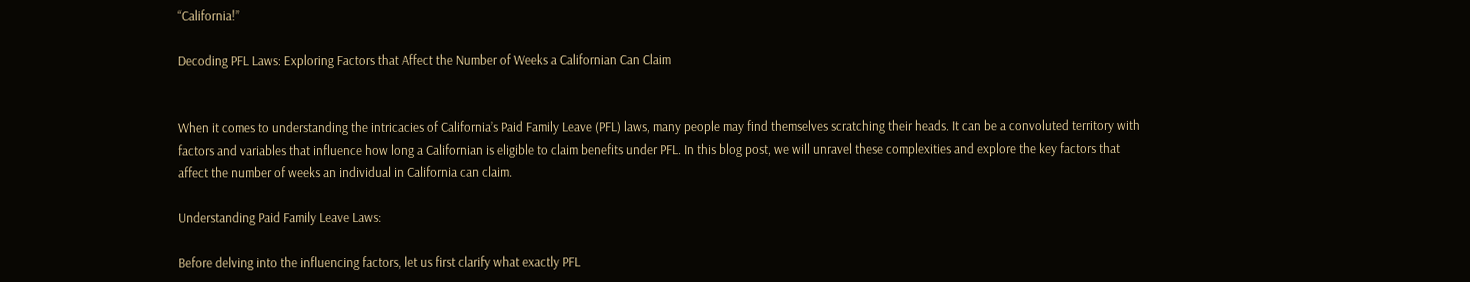“California!”

Decoding PFL Laws: Exploring Factors that Affect the Number of Weeks a Californian Can Claim


When it comes to understanding the intricacies of California’s Paid Family Leave (PFL) laws, many people may find themselves scratching their heads. It can be a convoluted territory with factors and variables that influence how long a Californian is eligible to claim benefits under PFL. In this blog post, we will unravel these complexities and explore the key factors that affect the number of weeks an individual in California can claim.

Understanding Paid Family Leave Laws:

Before delving into the influencing factors, let us first clarify what exactly PFL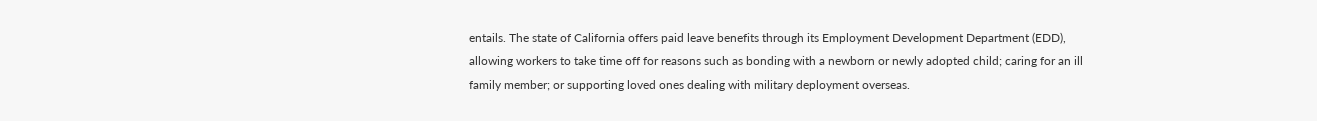entails. The state of California offers paid leave benefits through its Employment Development Department (EDD), allowing workers to take time off for reasons such as bonding with a newborn or newly adopted child; caring for an ill family member; or supporting loved ones dealing with military deployment overseas.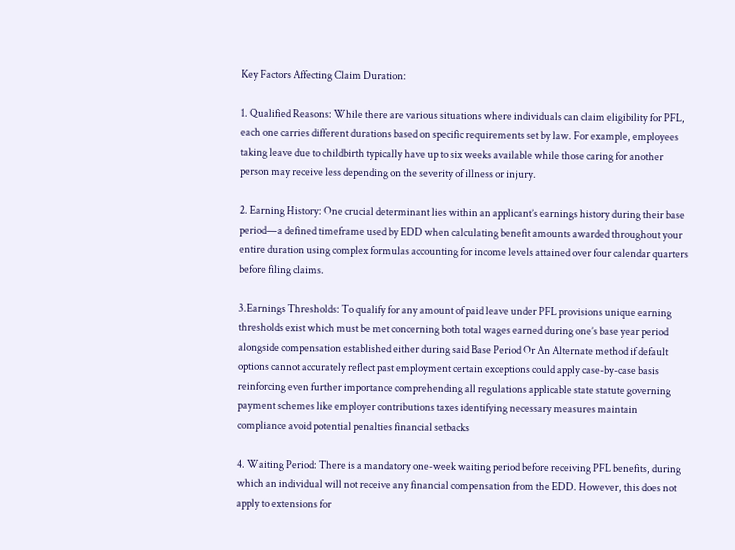Key Factors Affecting Claim Duration:

1. Qualified Reasons: While there are various situations where individuals can claim eligibility for PFL, each one carries different durations based on specific requirements set by law. For example, employees taking leave due to childbirth typically have up to six weeks available while those caring for another person may receive less depending on the severity of illness or injury.

2. Earning History: One crucial determinant lies within an applicant’s earnings history during their base period—a defined timeframe used by EDD when calculating benefit amounts awarded throughout your entire duration using complex formulas accounting for income levels attained over four calendar quarters before filing claims.

3.Earnings Thresholds: To qualify for any amount of paid leave under PFL provisions unique earning thresholds exist which must be met concerning both total wages earned during one’s base year period alongside compensation established either during said Base Period Or An Alternate method if default options cannot accurately reflect past employment certain exceptions could apply case-by-case basis reinforcing even further importance comprehending all regulations applicable state statute governing payment schemes like employer contributions taxes identifying necessary measures maintain compliance avoid potential penalties financial setbacks

4. Waiting Period: There is a mandatory one-week waiting period before receiving PFL benefits, during which an individual will not receive any financial compensation from the EDD. However, this does not apply to extensions for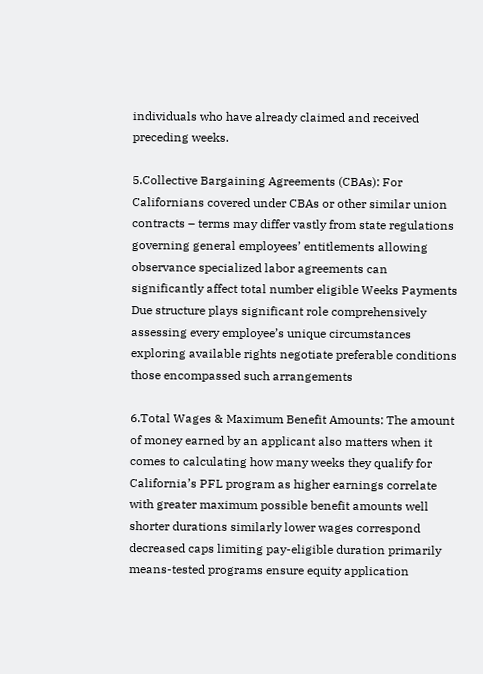individuals who have already claimed and received preceding weeks.

5.Collective Bargaining Agreements (CBAs): For Californians covered under CBAs or other similar union contracts – terms may differ vastly from state regulations governing general employees’ entitlements allowing observance specialized labor agreements can significantly affect total number eligible Weeks Payments Due structure plays significant role comprehensively assessing every employee’s unique circumstances exploring available rights negotiate preferable conditions those encompassed such arrangements

6.Total Wages & Maximum Benefit Amounts: The amount of money earned by an applicant also matters when it comes to calculating how many weeks they qualify for California’s PFL program as higher earnings correlate with greater maximum possible benefit amounts well shorter durations similarly lower wages correspond decreased caps limiting pay-eligible duration primarily means-tested programs ensure equity application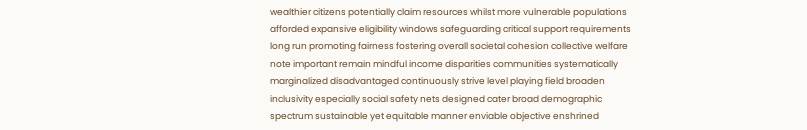wealthier citizens potentially claim resources whilst more vulnerable populations afforded expansive eligibility windows safeguarding critical support requirements long run promoting fairness fostering overall societal cohesion collective welfare note important remain mindful income disparities communities systematically marginalized disadvantaged continuously strive level playing field broaden inclusivity especially social safety nets designed cater broad demographic spectrum sustainable yet equitable manner enviable objective enshrined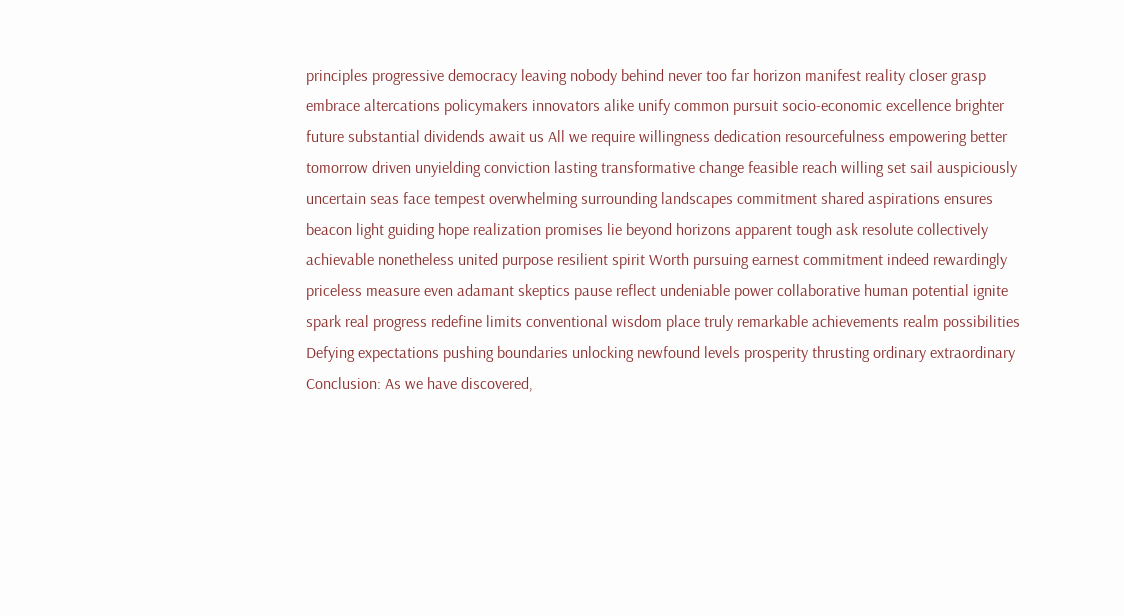principles progressive democracy leaving nobody behind never too far horizon manifest reality closer grasp embrace altercations policymakers innovators alike unify common pursuit socio-economic excellence brighter future substantial dividends await us All we require willingness dedication resourcefulness empowering better tomorrow driven unyielding conviction lasting transformative change feasible reach willing set sail auspiciously uncertain seas face tempest overwhelming surrounding landscapes commitment shared aspirations ensures beacon light guiding hope realization promises lie beyond horizons apparent tough ask resolute collectively achievable nonetheless united purpose resilient spirit Worth pursuing earnest commitment indeed rewardingly priceless measure even adamant skeptics pause reflect undeniable power collaborative human potential ignite spark real progress redefine limits conventional wisdom place truly remarkable achievements realm possibilities Defying expectations pushing boundaries unlocking newfound levels prosperity thrusting ordinary extraordinary Conclusion: As we have discovered,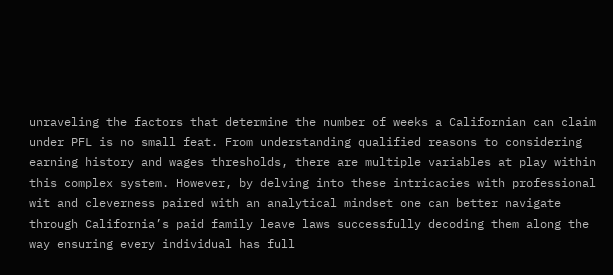unraveling the factors that determine the number of weeks a Californian can claim under PFL is no small feat. From understanding qualified reasons to considering earning history and wages thresholds, there are multiple variables at play within this complex system. However, by delving into these intricacies with professional wit and cleverness paired with an analytical mindset one can better navigate through California’s paid family leave laws successfully decoding them along the way ensuring every individual has full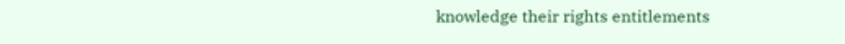knowledge their rights entitlements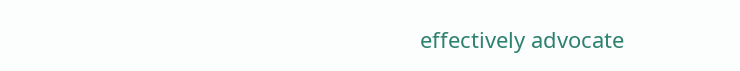effectively advocate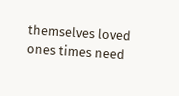themselves loved ones times need